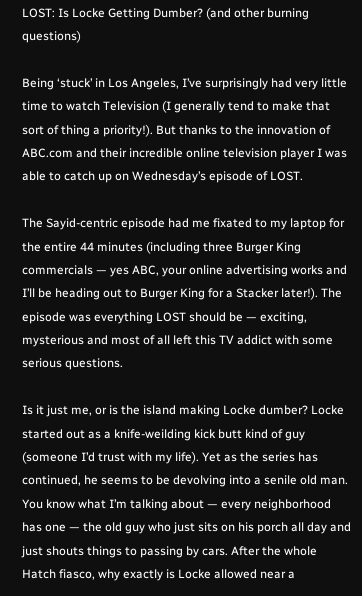LOST: Is Locke Getting Dumber? (and other burning questions)

Being ‘stuck’ in Los Angeles, I’ve surprisingly had very little time to watch Television (I generally tend to make that sort of thing a priority!). But thanks to the innovation of ABC.com and their incredible online television player I was able to catch up on Wednesday’s episode of LOST.

The Sayid-centric episode had me fixated to my laptop for the entire 44 minutes (including three Burger King commercials — yes ABC, your online advertising works and I’ll be heading out to Burger King for a Stacker later!). The episode was everything LOST should be — exciting, mysterious and most of all left this TV addict with some serious questions.

Is it just me, or is the island making Locke dumber? Locke started out as a knife-weilding kick butt kind of guy (someone I’d trust with my life). Yet as the series has continued, he seems to be devolving into a senile old man. You know what I’m talking about — every neighborhood has one — the old guy who just sits on his porch all day and just shouts things to passing by cars. After the whole Hatch fiasco, why exactly is Locke allowed near a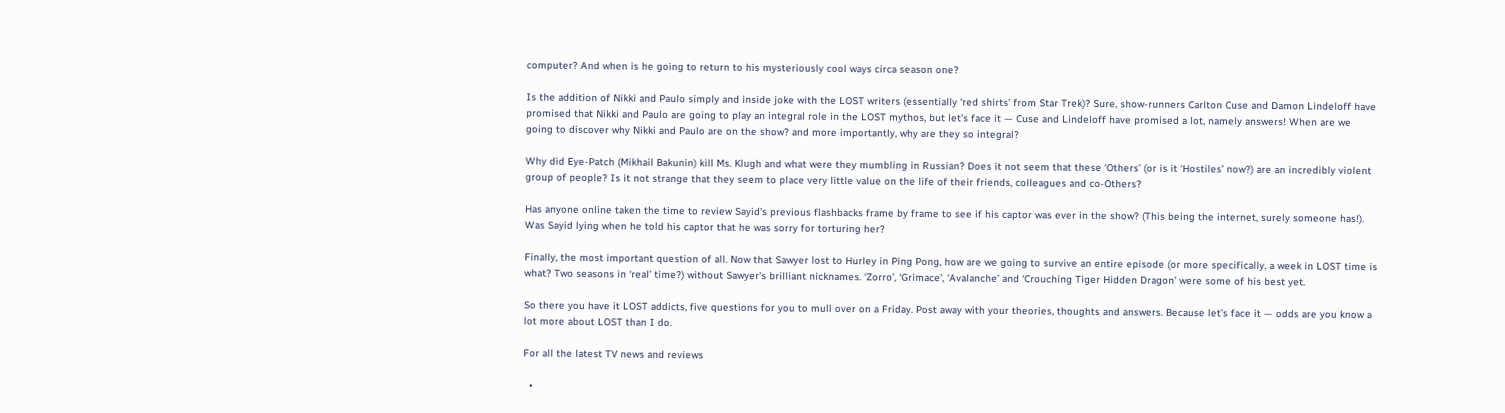computer? And when is he going to return to his mysteriously cool ways circa season one?

Is the addition of Nikki and Paulo simply and inside joke with the LOST writers (essentially ‘red shirts’ from Star Trek)? Sure, show-runners Carlton Cuse and Damon Lindeloff have promised that Nikki and Paulo are going to play an integral role in the LOST mythos, but let’s face it — Cuse and Lindeloff have promised a lot, namely answers! When are we going to discover why Nikki and Paulo are on the show? and more importantly, why are they so integral?

Why did Eye-Patch (Mikhail Bakunin) kill Ms. Klugh and what were they mumbling in Russian? Does it not seem that these ‘Others’ (or is it ‘Hostiles’ now?) are an incredibly violent group of people? Is it not strange that they seem to place very little value on the life of their friends, colleagues and co-Others?

Has anyone online taken the time to review Sayid’s previous flashbacks frame by frame to see if his captor was ever in the show? (This being the internet, surely someone has!). Was Sayid lying when he told his captor that he was sorry for torturing her?

Finally, the most important question of all. Now that Sawyer lost to Hurley in Ping Pong, how are we going to survive an entire episode (or more specifically, a week in LOST time is what? Two seasons in ‘real’ time?) without Sawyer’s brilliant nicknames. ‘Zorro’, ‘Grimace’, ‘Avalanche’ and ‘Crouching Tiger Hidden Dragon’ were some of his best yet.

So there you have it LOST addicts, five questions for you to mull over on a Friday. Post away with your theories, thoughts and answers. Because let’s face it — odds are you know a lot more about LOST than I do.

For all the latest TV news and reviews

  •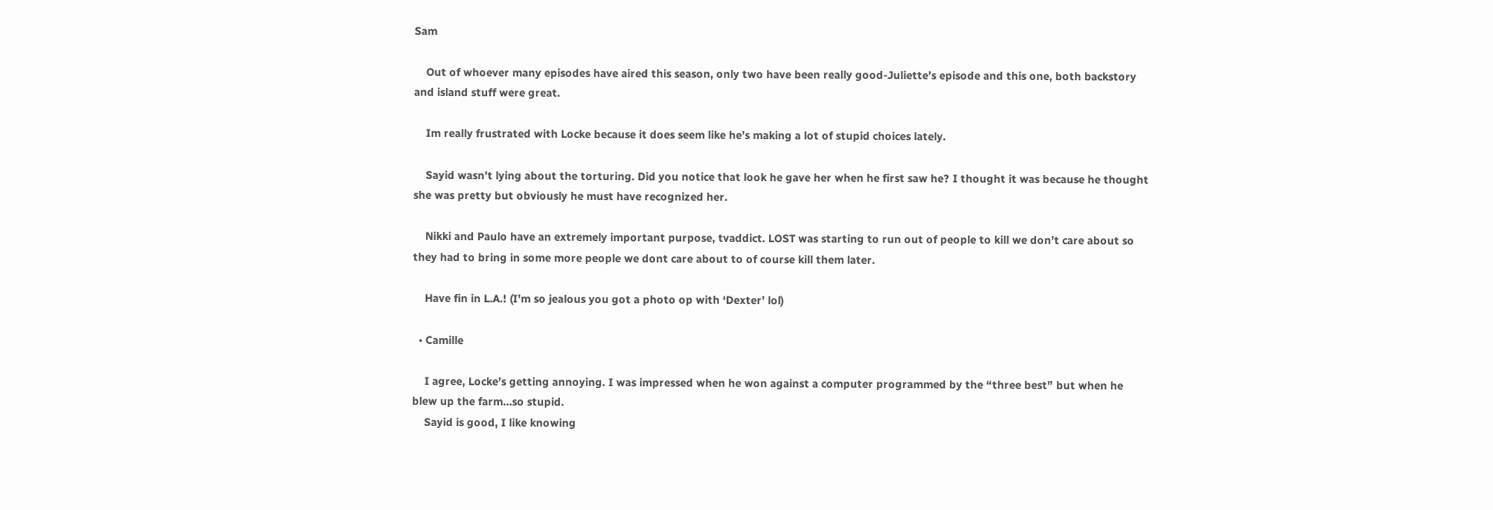Sam

    Out of whoever many episodes have aired this season, only two have been really good-Juliette’s episode and this one, both backstory and island stuff were great.

    Im really frustrated with Locke because it does seem like he’s making a lot of stupid choices lately.

    Sayid wasn’t lying about the torturing. Did you notice that look he gave her when he first saw he? I thought it was because he thought she was pretty but obviously he must have recognized her.

    Nikki and Paulo have an extremely important purpose, tvaddict. LOST was starting to run out of people to kill we don’t care about so they had to bring in some more people we dont care about to of course kill them later.

    Have fin in L.A.! (I’m so jealous you got a photo op with ‘Dexter’ lol)

  • Camille

    I agree, Locke’s getting annoying. I was impressed when he won against a computer programmed by the “three best” but when he blew up the farm…so stupid.
    Sayid is good, I like knowing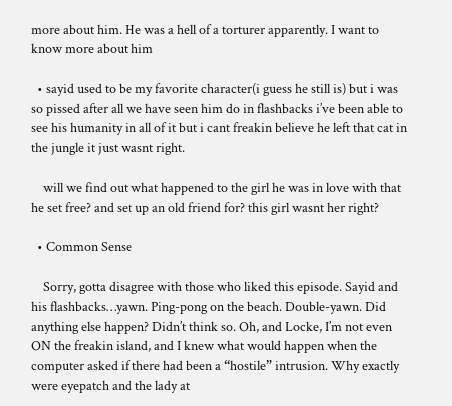more about him. He was a hell of a torturer apparently. I want to know more about him

  • sayid used to be my favorite character(i guess he still is) but i was so pissed after all we have seen him do in flashbacks i’ve been able to see his humanity in all of it but i cant freakin believe he left that cat in the jungle it just wasnt right.

    will we find out what happened to the girl he was in love with that he set free? and set up an old friend for? this girl wasnt her right?

  • Common Sense

    Sorry, gotta disagree with those who liked this episode. Sayid and his flashbacks…yawn. Ping-pong on the beach. Double-yawn. Did anything else happen? Didn’t think so. Oh, and Locke, I’m not even ON the freakin island, and I knew what would happen when the computer asked if there had been a “hostile” intrusion. Why exactly were eyepatch and the lady at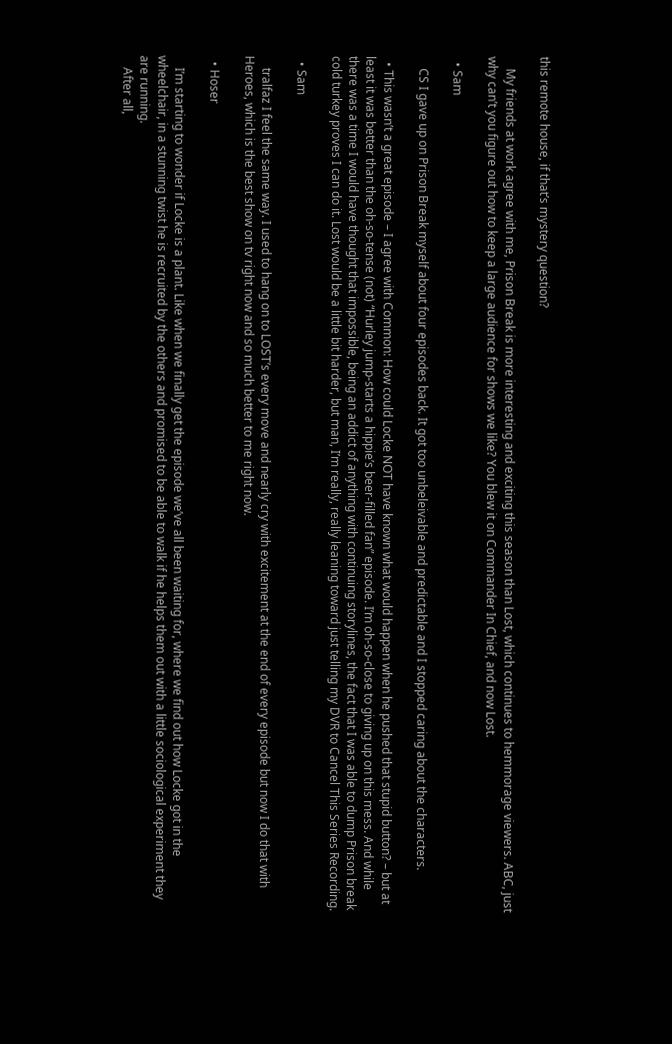this remote house, if that’s mystery question?

    My friends at work agree with me, Prison Break is more interesting and exciting this season than Lost, which continues to hemmorage viewers. ABC, just why can’t you figure out how to keep a large audience for shows we like? You blew it on Commander In Chief, and now Lost.

  • Sam

    CS I gave up on Prison Break myself about four episodes back. It got too unbeleivable and predictable and I stopped caring about the characters.

  • This wasn’t a great episode – I agree with Common: How could Locke NOT have known what would happen when he pushed that stupid button? – but at least it was better than the oh-so-tense (not) “Hurley jump-starts a hippie’s beer-filled fan” episode. I’m oh-so-close to giving up on this mess. And while there was a time I would have thought that impossible, being an addict of anything with continuing storylines, the fact that I was able to dump Prison break cold turkey proves I can do it. Lost would be a little bit harder, but man, I’m really, really leaning toward just telling my DVR to Cancel This Series Recording.

  • Sam

    tralfaz I feel the same way. I used to hang on to LOST’s every move and nearly cry with excitement at the end of every episode but now I do that with Heroes, which is the best show on tv right now and so much better to me right now.

  • Hoser

    I’m starting to wonder if Locke is a plant. Like when we finally get the episode we’ve all been waiting for, where we find out how Locke got in the wheelchair, in a stunning twist he is recruited by the others and promised to be able to walk if he helps them out with a little sociological experiment they are running.
    After all,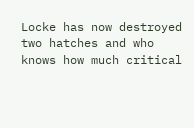Locke has now destroyed two hatches and who knows how much critical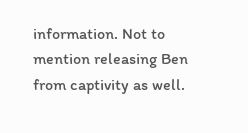information. Not to mention releasing Ben from captivity as well.